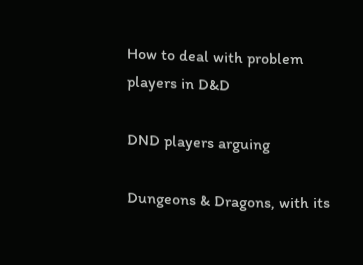How to deal with problem players in D&D

DND players arguing

Dungeons & Dragons, with its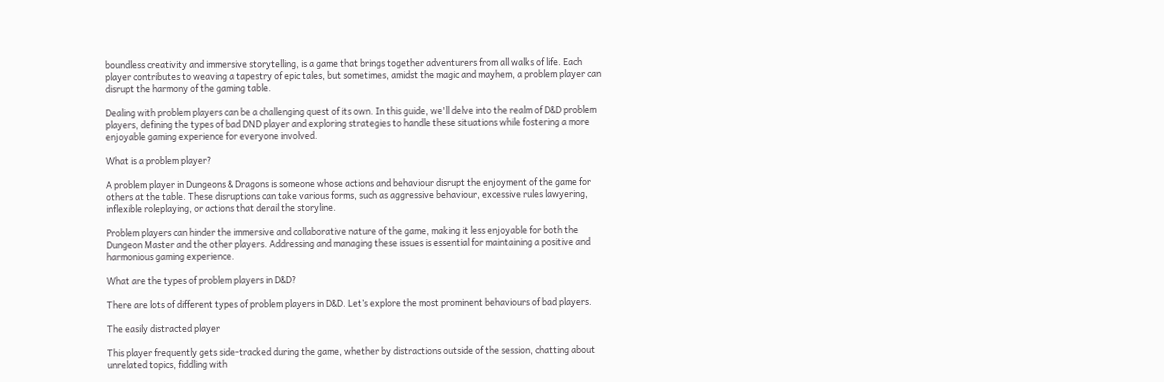boundless creativity and immersive storytelling, is a game that brings together adventurers from all walks of life. Each player contributes to weaving a tapestry of epic tales, but sometimes, amidst the magic and mayhem, a problem player can disrupt the harmony of the gaming table.

Dealing with problem players can be a challenging quest of its own. In this guide, we'll delve into the realm of D&D problem players, defining the types of bad DND player and exploring strategies to handle these situations while fostering a more enjoyable gaming experience for everyone involved.

What is a problem player?

A problem player in Dungeons & Dragons is someone whose actions and behaviour disrupt the enjoyment of the game for others at the table. These disruptions can take various forms, such as aggressive behaviour, excessive rules lawyering, inflexible roleplaying, or actions that derail the storyline.

Problem players can hinder the immersive and collaborative nature of the game, making it less enjoyable for both the Dungeon Master and the other players. Addressing and managing these issues is essential for maintaining a positive and harmonious gaming experience.

What are the types of problem players in D&D?

There are lots of different types of problem players in D&D. Let’s explore the most prominent behaviours of bad players.

The easily distracted player

This player frequently gets side-tracked during the game, whether by distractions outside of the session, chatting about unrelated topics, fiddling with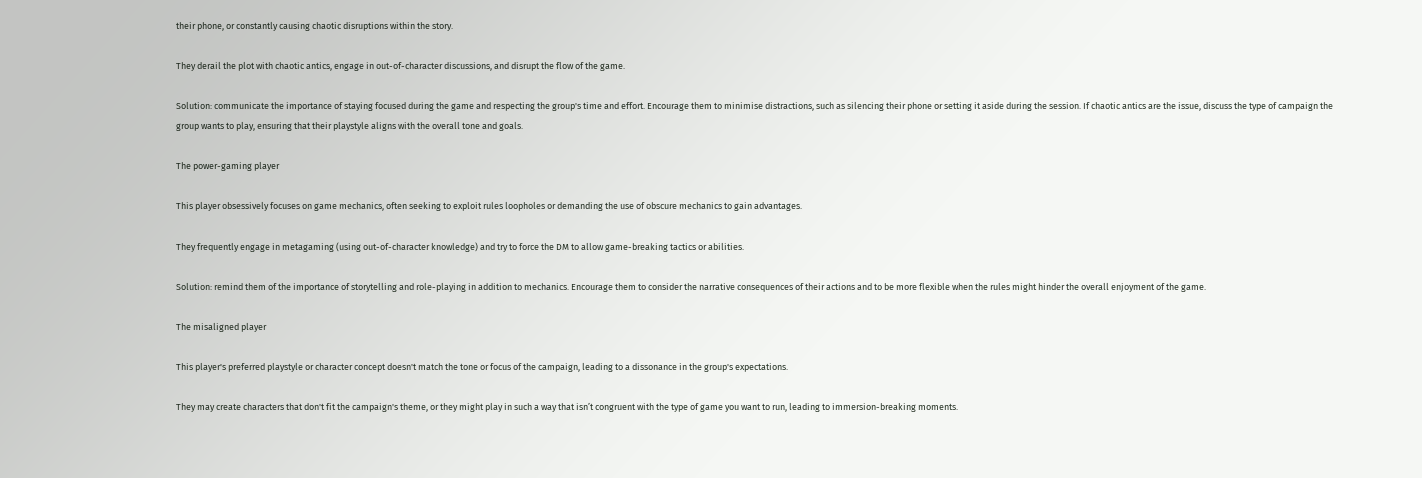their phone, or constantly causing chaotic disruptions within the story.

They derail the plot with chaotic antics, engage in out-of-character discussions, and disrupt the flow of the game.

Solution: communicate the importance of staying focused during the game and respecting the group's time and effort. Encourage them to minimise distractions, such as silencing their phone or setting it aside during the session. If chaotic antics are the issue, discuss the type of campaign the group wants to play, ensuring that their playstyle aligns with the overall tone and goals.

The power-gaming player

This player obsessively focuses on game mechanics, often seeking to exploit rules loopholes or demanding the use of obscure mechanics to gain advantages.

They frequently engage in metagaming (using out-of-character knowledge) and try to force the DM to allow game-breaking tactics or abilities.

Solution: remind them of the importance of storytelling and role-playing in addition to mechanics. Encourage them to consider the narrative consequences of their actions and to be more flexible when the rules might hinder the overall enjoyment of the game.

The misaligned player

This player's preferred playstyle or character concept doesn't match the tone or focus of the campaign, leading to a dissonance in the group's expectations.

They may create characters that don't fit the campaign's theme, or they might play in such a way that isn’t congruent with the type of game you want to run, leading to immersion-breaking moments.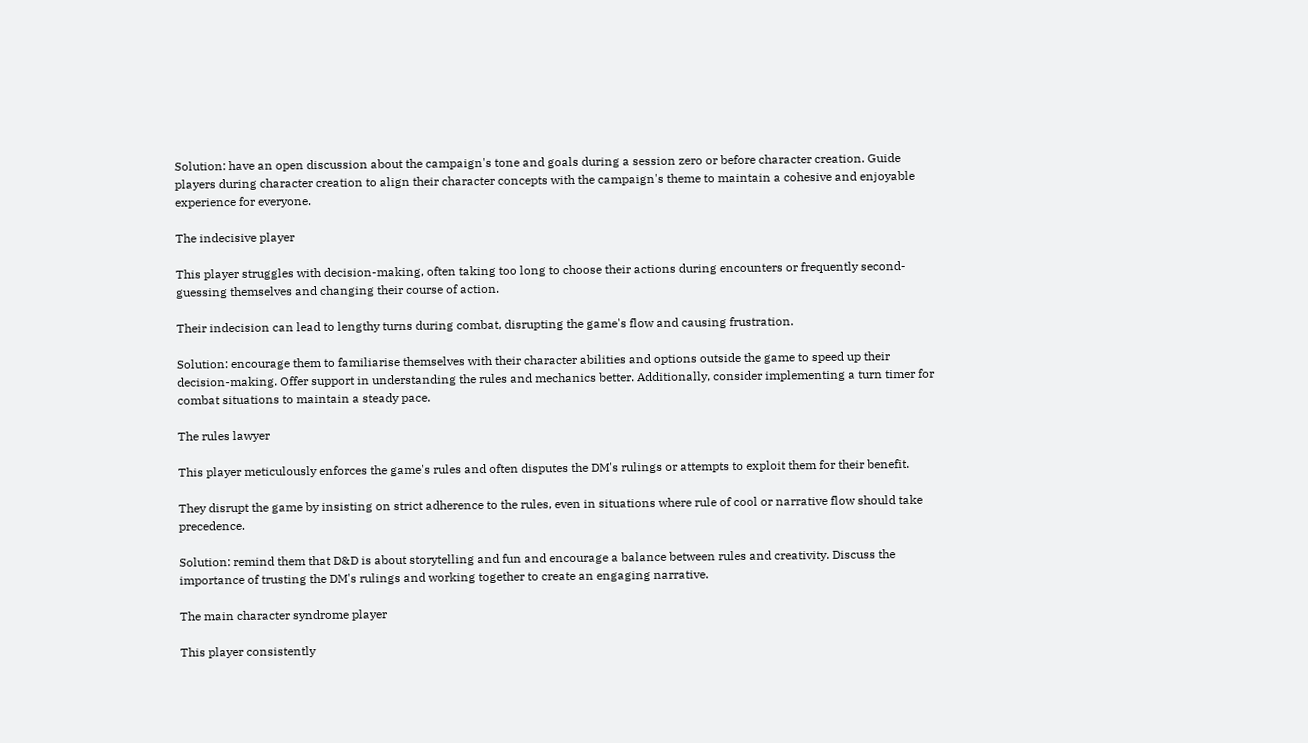Solution: have an open discussion about the campaign's tone and goals during a session zero or before character creation. Guide players during character creation to align their character concepts with the campaign's theme to maintain a cohesive and enjoyable experience for everyone.

The indecisive player

This player struggles with decision-making, often taking too long to choose their actions during encounters or frequently second-guessing themselves and changing their course of action.

Their indecision can lead to lengthy turns during combat, disrupting the game's flow and causing frustration.

Solution: encourage them to familiarise themselves with their character abilities and options outside the game to speed up their decision-making. Offer support in understanding the rules and mechanics better. Additionally, consider implementing a turn timer for combat situations to maintain a steady pace.

The rules lawyer

This player meticulously enforces the game's rules and often disputes the DM's rulings or attempts to exploit them for their benefit.

They disrupt the game by insisting on strict adherence to the rules, even in situations where rule of cool or narrative flow should take precedence.

Solution: remind them that D&D is about storytelling and fun and encourage a balance between rules and creativity. Discuss the importance of trusting the DM's rulings and working together to create an engaging narrative.

The main character syndrome player

This player consistently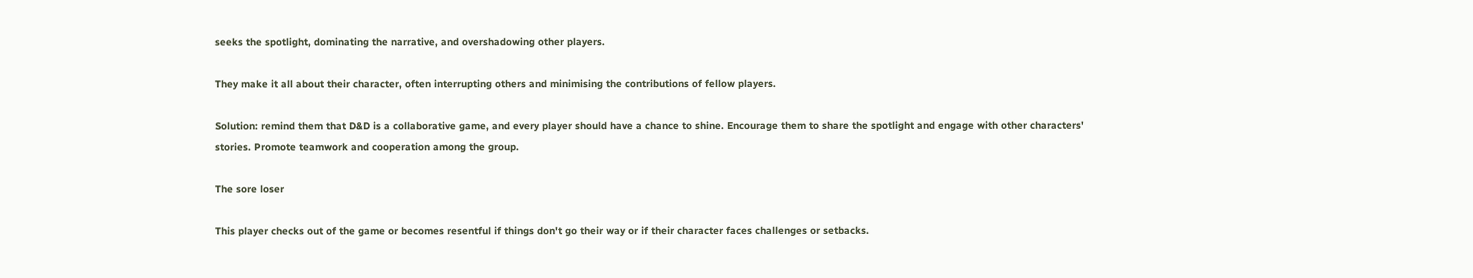seeks the spotlight, dominating the narrative, and overshadowing other players.

They make it all about their character, often interrupting others and minimising the contributions of fellow players.

Solution: remind them that D&D is a collaborative game, and every player should have a chance to shine. Encourage them to share the spotlight and engage with other characters' stories. Promote teamwork and cooperation among the group.

The sore loser

This player checks out of the game or becomes resentful if things don't go their way or if their character faces challenges or setbacks.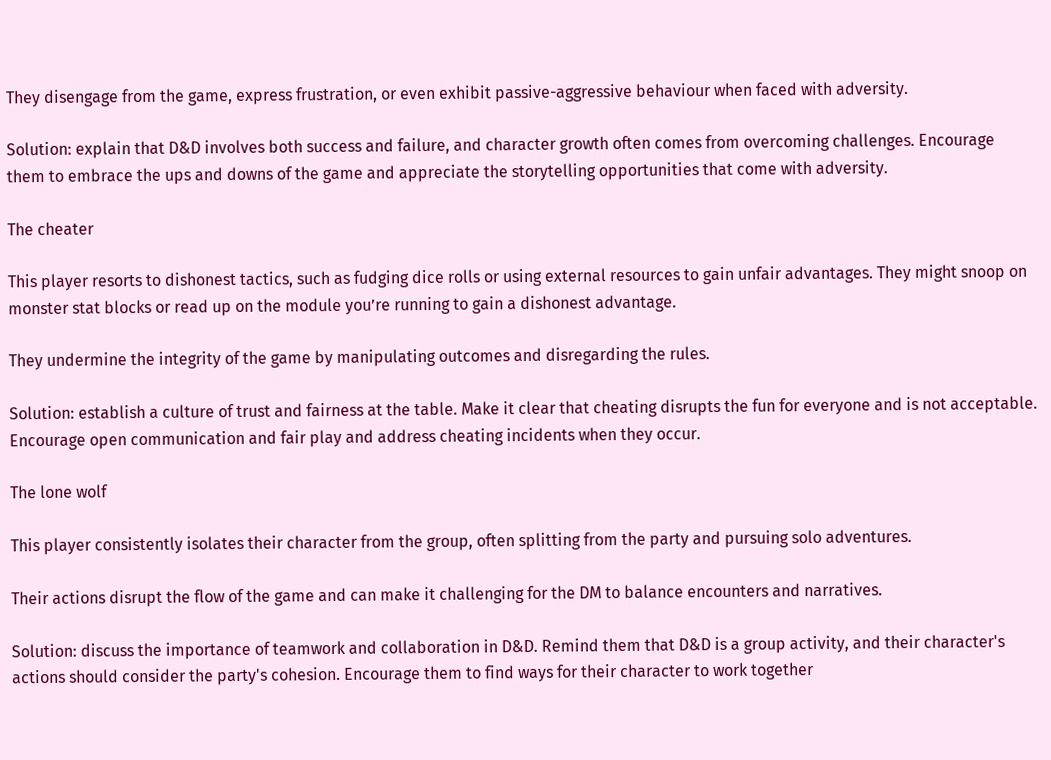They disengage from the game, express frustration, or even exhibit passive-aggressive behaviour when faced with adversity.

Solution: explain that D&D involves both success and failure, and character growth often comes from overcoming challenges. Encourage them to embrace the ups and downs of the game and appreciate the storytelling opportunities that come with adversity.

The cheater

This player resorts to dishonest tactics, such as fudging dice rolls or using external resources to gain unfair advantages. They might snoop on monster stat blocks or read up on the module you’re running to gain a dishonest advantage.

They undermine the integrity of the game by manipulating outcomes and disregarding the rules.

Solution: establish a culture of trust and fairness at the table. Make it clear that cheating disrupts the fun for everyone and is not acceptable. Encourage open communication and fair play and address cheating incidents when they occur.

The lone wolf

This player consistently isolates their character from the group, often splitting from the party and pursuing solo adventures.

Their actions disrupt the flow of the game and can make it challenging for the DM to balance encounters and narratives.

Solution: discuss the importance of teamwork and collaboration in D&D. Remind them that D&D is a group activity, and their character's actions should consider the party's cohesion. Encourage them to find ways for their character to work together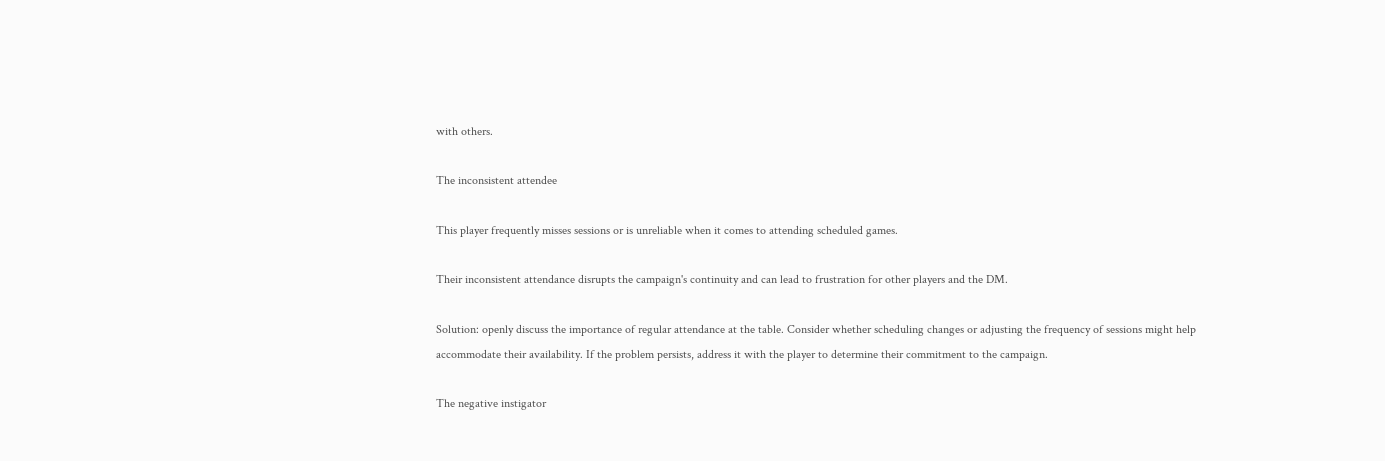with others.

The inconsistent attendee

This player frequently misses sessions or is unreliable when it comes to attending scheduled games.

Their inconsistent attendance disrupts the campaign's continuity and can lead to frustration for other players and the DM.

Solution: openly discuss the importance of regular attendance at the table. Consider whether scheduling changes or adjusting the frequency of sessions might help accommodate their availability. If the problem persists, address it with the player to determine their commitment to the campaign.

The negative instigator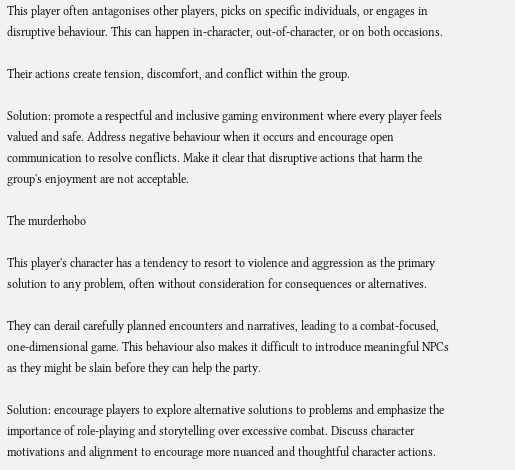This player often antagonises other players, picks on specific individuals, or engages in disruptive behaviour. This can happen in-character, out-of-character, or on both occasions.

Their actions create tension, discomfort, and conflict within the group.

Solution: promote a respectful and inclusive gaming environment where every player feels valued and safe. Address negative behaviour when it occurs and encourage open communication to resolve conflicts. Make it clear that disruptive actions that harm the group's enjoyment are not acceptable.

The murderhobo

This player's character has a tendency to resort to violence and aggression as the primary solution to any problem, often without consideration for consequences or alternatives.

They can derail carefully planned encounters and narratives, leading to a combat-focused, one-dimensional game. This behaviour also makes it difficult to introduce meaningful NPCs as they might be slain before they can help the party.

Solution: encourage players to explore alternative solutions to problems and emphasize the importance of role-playing and storytelling over excessive combat. Discuss character motivations and alignment to encourage more nuanced and thoughtful character actions.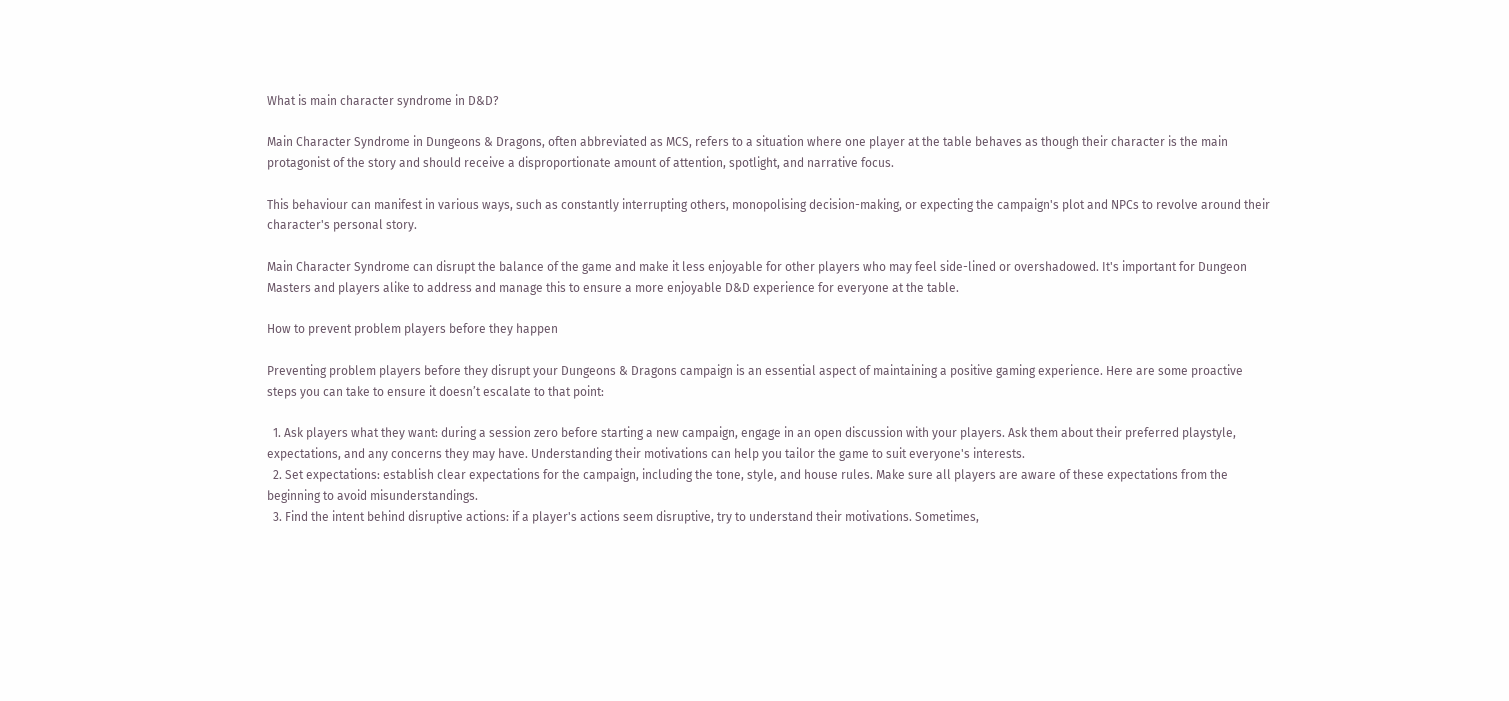What is main character syndrome in D&D?

Main Character Syndrome in Dungeons & Dragons, often abbreviated as MCS, refers to a situation where one player at the table behaves as though their character is the main protagonist of the story and should receive a disproportionate amount of attention, spotlight, and narrative focus.

This behaviour can manifest in various ways, such as constantly interrupting others, monopolising decision-making, or expecting the campaign's plot and NPCs to revolve around their character's personal story.

Main Character Syndrome can disrupt the balance of the game and make it less enjoyable for other players who may feel side-lined or overshadowed. It's important for Dungeon Masters and players alike to address and manage this to ensure a more enjoyable D&D experience for everyone at the table.

How to prevent problem players before they happen

Preventing problem players before they disrupt your Dungeons & Dragons campaign is an essential aspect of maintaining a positive gaming experience. Here are some proactive steps you can take to ensure it doesn’t escalate to that point:

  1. Ask players what they want: during a session zero before starting a new campaign, engage in an open discussion with your players. Ask them about their preferred playstyle, expectations, and any concerns they may have. Understanding their motivations can help you tailor the game to suit everyone's interests.
  2. Set expectations: establish clear expectations for the campaign, including the tone, style, and house rules. Make sure all players are aware of these expectations from the beginning to avoid misunderstandings.
  3. Find the intent behind disruptive actions: if a player's actions seem disruptive, try to understand their motivations. Sometimes,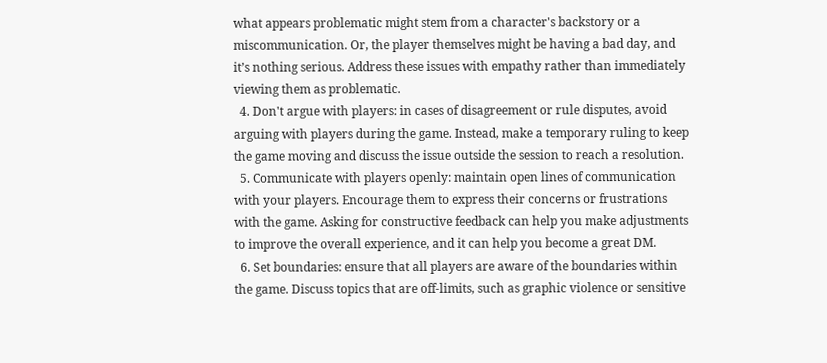what appears problematic might stem from a character's backstory or a miscommunication. Or, the player themselves might be having a bad day, and it’s nothing serious. Address these issues with empathy rather than immediately viewing them as problematic.
  4. Don't argue with players: in cases of disagreement or rule disputes, avoid arguing with players during the game. Instead, make a temporary ruling to keep the game moving and discuss the issue outside the session to reach a resolution.
  5. Communicate with players openly: maintain open lines of communication with your players. Encourage them to express their concerns or frustrations with the game. Asking for constructive feedback can help you make adjustments to improve the overall experience, and it can help you become a great DM.
  6. Set boundaries: ensure that all players are aware of the boundaries within the game. Discuss topics that are off-limits, such as graphic violence or sensitive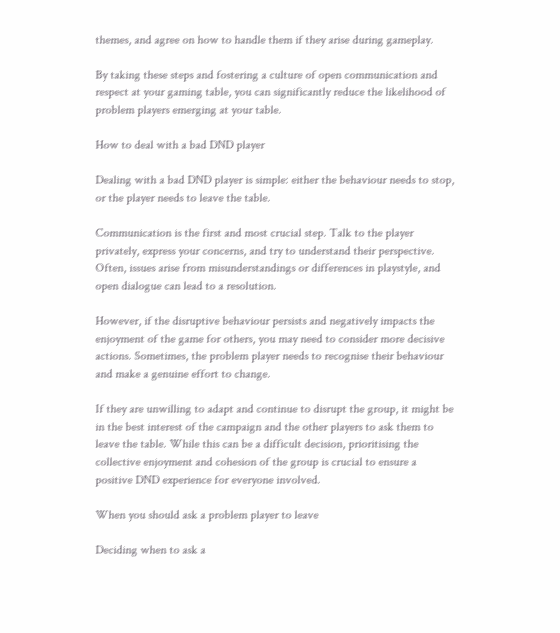themes, and agree on how to handle them if they arise during gameplay.

By taking these steps and fostering a culture of open communication and respect at your gaming table, you can significantly reduce the likelihood of problem players emerging at your table.

How to deal with a bad DND player

Dealing with a bad DND player is simple: either the behaviour needs to stop, or the player needs to leave the table.

Communication is the first and most crucial step. Talk to the player privately, express your concerns, and try to understand their perspective. Often, issues arise from misunderstandings or differences in playstyle, and open dialogue can lead to a resolution.

However, if the disruptive behaviour persists and negatively impacts the enjoyment of the game for others, you may need to consider more decisive actions. Sometimes, the problem player needs to recognise their behaviour and make a genuine effort to change.

If they are unwilling to adapt and continue to disrupt the group, it might be in the best interest of the campaign and the other players to ask them to leave the table. While this can be a difficult decision, prioritising the collective enjoyment and cohesion of the group is crucial to ensure a positive DND experience for everyone involved.

When you should ask a problem player to leave

Deciding when to ask a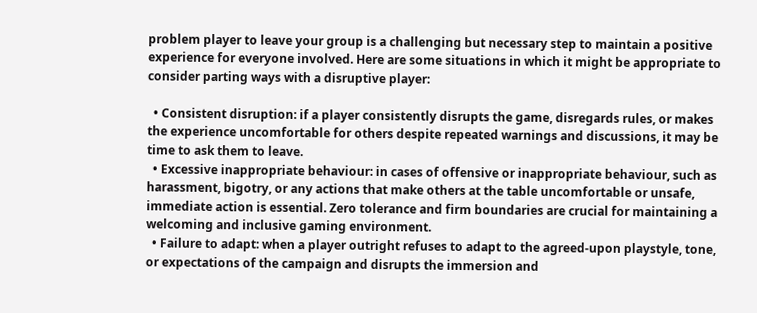problem player to leave your group is a challenging but necessary step to maintain a positive experience for everyone involved. Here are some situations in which it might be appropriate to consider parting ways with a disruptive player:

  • Consistent disruption: if a player consistently disrupts the game, disregards rules, or makes the experience uncomfortable for others despite repeated warnings and discussions, it may be time to ask them to leave.
  • Excessive inappropriate behaviour: in cases of offensive or inappropriate behaviour, such as harassment, bigotry, or any actions that make others at the table uncomfortable or unsafe, immediate action is essential. Zero tolerance and firm boundaries are crucial for maintaining a welcoming and inclusive gaming environment.
  • Failure to adapt: when a player outright refuses to adapt to the agreed-upon playstyle, tone, or expectations of the campaign and disrupts the immersion and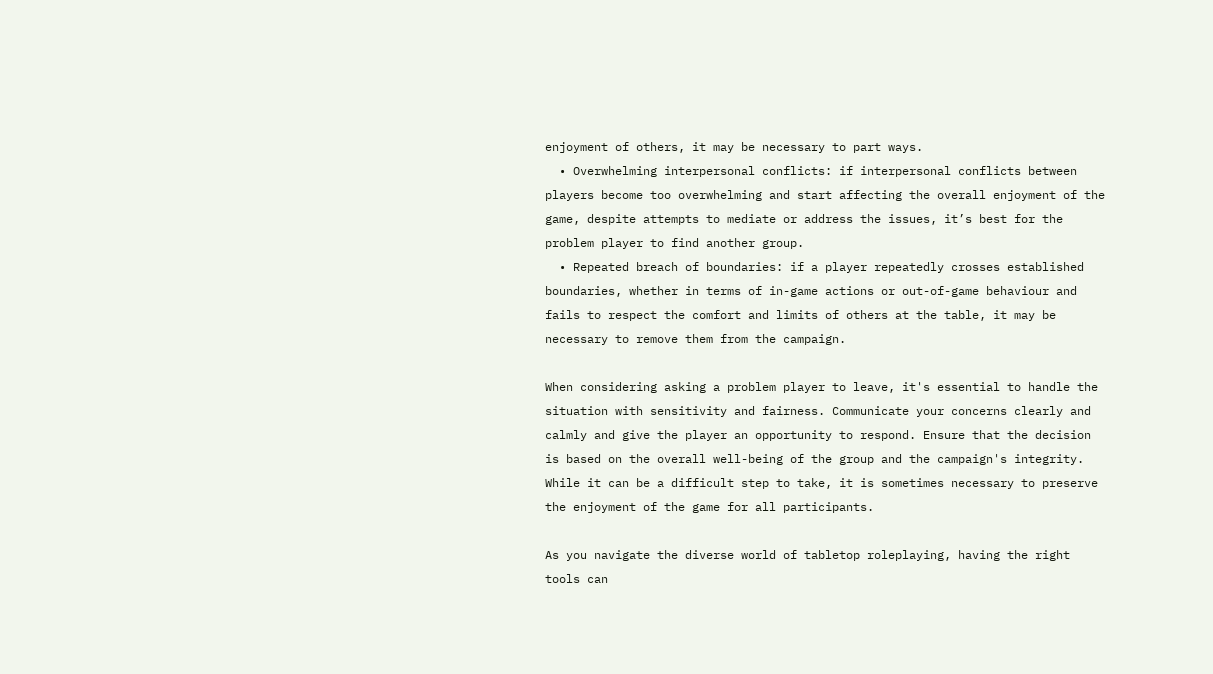enjoyment of others, it may be necessary to part ways.
  • Overwhelming interpersonal conflicts: if interpersonal conflicts between players become too overwhelming and start affecting the overall enjoyment of the game, despite attempts to mediate or address the issues, it’s best for the problem player to find another group.
  • Repeated breach of boundaries: if a player repeatedly crosses established boundaries, whether in terms of in-game actions or out-of-game behaviour and fails to respect the comfort and limits of others at the table, it may be necessary to remove them from the campaign.

When considering asking a problem player to leave, it's essential to handle the situation with sensitivity and fairness. Communicate your concerns clearly and calmly and give the player an opportunity to respond. Ensure that the decision is based on the overall well-being of the group and the campaign's integrity. While it can be a difficult step to take, it is sometimes necessary to preserve the enjoyment of the game for all participants.

As you navigate the diverse world of tabletop roleplaying, having the right tools can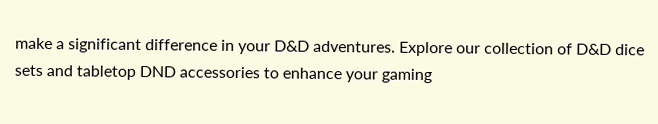make a significant difference in your D&D adventures. Explore our collection of D&D dice sets and tabletop DND accessories to enhance your gaming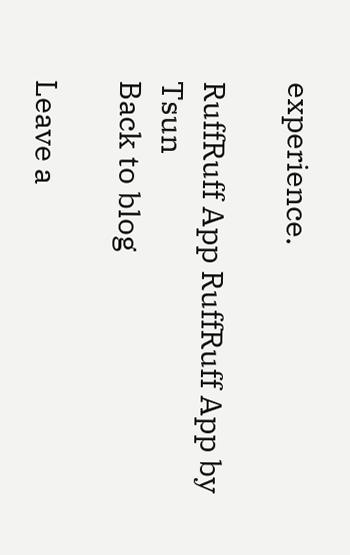experience.

RuffRuff App RuffRuff App by Tsun
Back to blog

Leave a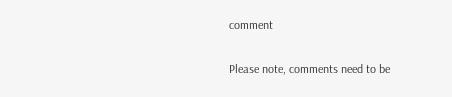comment

Please note, comments need to be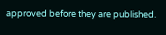approved before they are published.